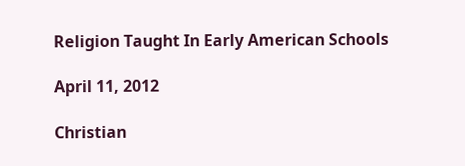Religion Taught In Early American Schools

April 11, 2012

Christian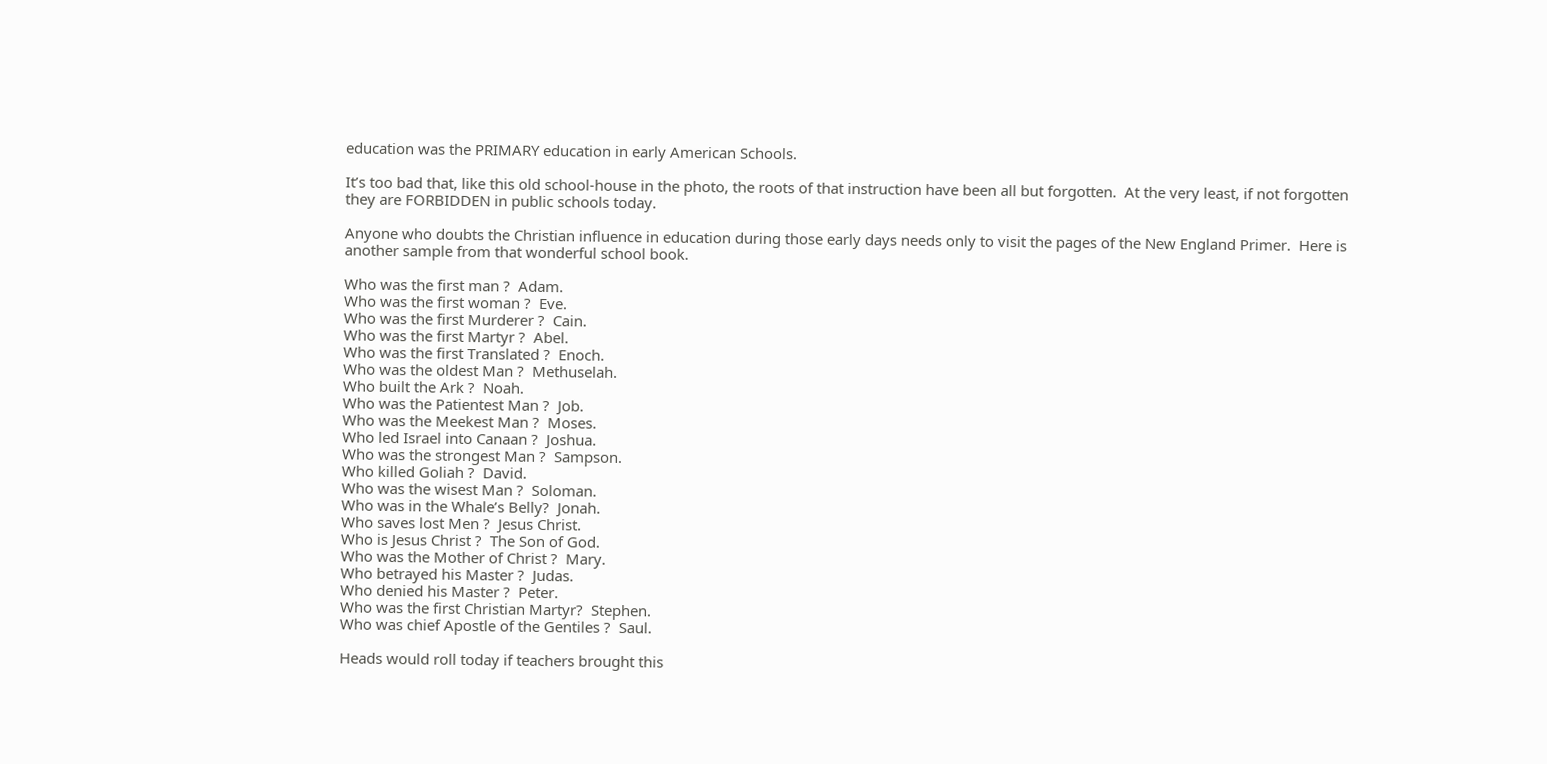education was the PRIMARY education in early American Schools.

It’s too bad that, like this old school-house in the photo, the roots of that instruction have been all but forgotten.  At the very least, if not forgotten they are FORBIDDEN in public schools today.

Anyone who doubts the Christian influence in education during those early days needs only to visit the pages of the New England Primer.  Here is another sample from that wonderful school book.

Who was the first man ?  Adam.
Who was the first woman ?  Eve.
Who was the first Murderer ?  Cain.
Who was the first Martyr ?  Abel.
Who was the first Translated ?  Enoch.
Who was the oldest Man ?  Methuselah.
Who built the Ark ?  Noah.
Who was the Patientest Man ?  Job.
Who was the Meekest Man ?  Moses.
Who led Israel into Canaan ?  Joshua.
Who was the strongest Man ?  Sampson.
Who killed Goliah ?  David.
Who was the wisest Man ?  Soloman.
Who was in the Whale’s Belly?  Jonah.
Who saves lost Men ?  Jesus Christ.
Who is Jesus Christ ?  The Son of God.
Who was the Mother of Christ ?  Mary.
Who betrayed his Master ?  Judas.
Who denied his Master ?  Peter.
Who was the first Christian Martyr?  Stephen.
Who was chief Apostle of the Gentiles ?  Saul.

Heads would roll today if teachers brought this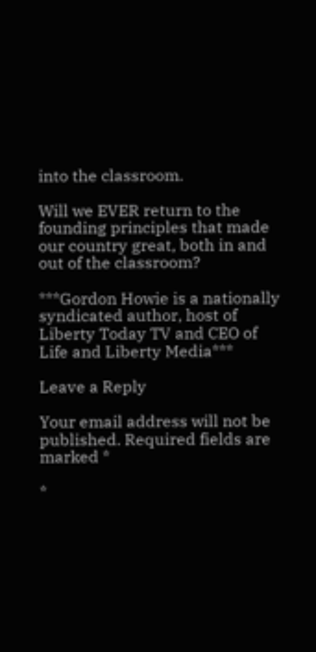into the classroom.

Will we EVER return to the founding principles that made our country great, both in and out of the classroom?

***Gordon Howie is a nationally syndicated author, host of Liberty Today TV and CEO of Life and Liberty Media***

Leave a Reply

Your email address will not be published. Required fields are marked *

*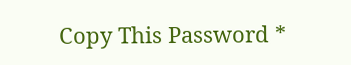Copy This Password *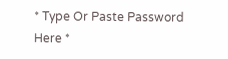* Type Or Paste Password Here *